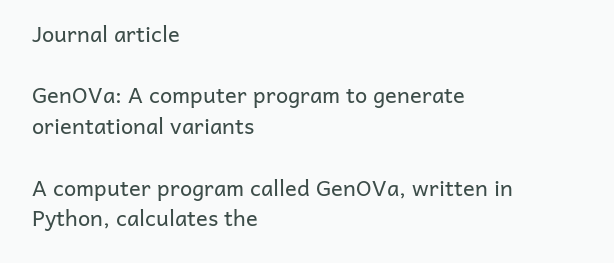Journal article

GenOVa: A computer program to generate orientational variants

A computer program called GenOVa, written in Python, calculates the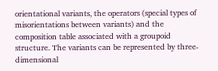orientational variants, the operators (special types of misorientations between variants) and the composition table associated with a groupoid structure. The variants can be represented by three-dimensional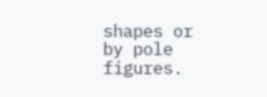shapes or by pole figures.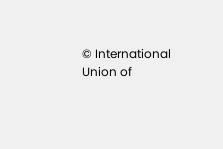© International Union of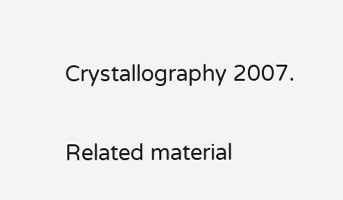Crystallography 2007.


Related material